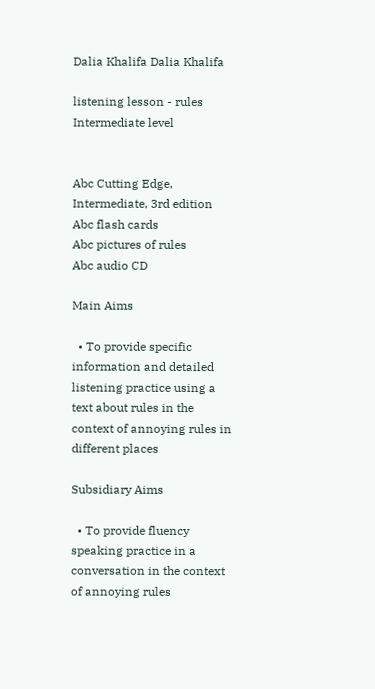Dalia Khalifa Dalia Khalifa

listening lesson - rules
Intermediate level


Abc Cutting Edge, Intermediate, 3rd edition
Abc flash cards
Abc pictures of rules
Abc audio CD

Main Aims

  • To provide specific information and detailed listening practice using a text about rules in the context of annoying rules in different places

Subsidiary Aims

  • To provide fluency speaking practice in a conversation in the context of annoying rules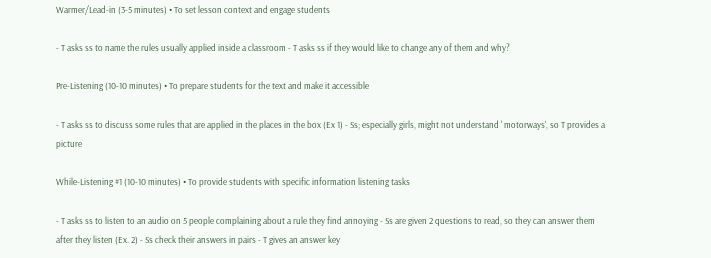Warmer/Lead-in (3-5 minutes) • To set lesson context and engage students

- T asks ss to name the rules usually applied inside a classroom - T asks ss if they would like to change any of them and why?

Pre-Listening (10-10 minutes) • To prepare students for the text and make it accessible

- T asks ss to discuss some rules that are applied in the places in the box (Ex 1) - Ss; especially girls, might not understand ' motorways', so T provides a picture

While-Listening #1 (10-10 minutes) • To provide students with specific information listening tasks

- T asks ss to listen to an audio on 5 people complaining about a rule they find annoying - Ss are given 2 questions to read, so they can answer them after they listen (Ex. 2) - Ss check their answers in pairs - T gives an answer key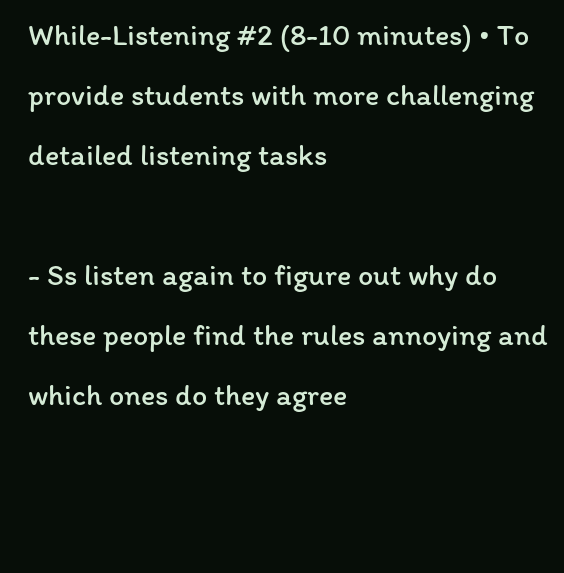While-Listening #2 (8-10 minutes) • To provide students with more challenging detailed listening tasks

- Ss listen again to figure out why do these people find the rules annoying and which ones do they agree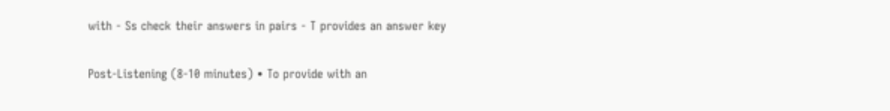with - Ss check their answers in pairs - T provides an answer key

Post-Listening (8-10 minutes) • To provide with an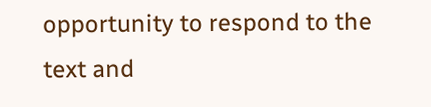opportunity to respond to the text and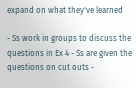expand on what they've learned

- Ss work in groups to discuss the questions in Ex 4 - Ss are given the questions on cut outs -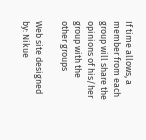If time allows, a member from each group will share the opinions of his/her group with the other groups

Web site designed by: Nikue